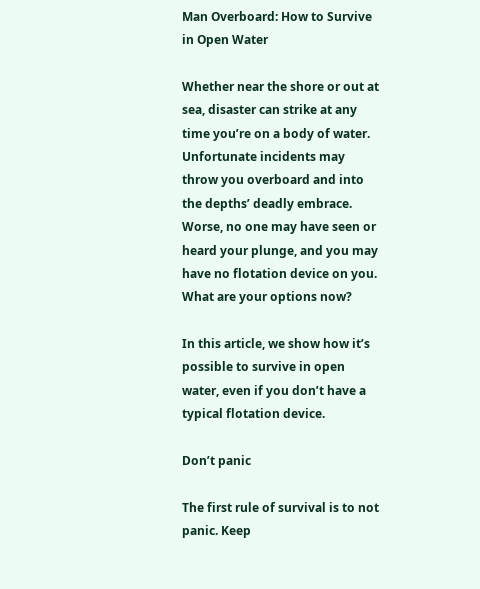Man Overboard: How to Survive in Open Water

Whether near the shore or out at sea, disaster can strike at any time you’re on a body of water. Unfortunate incidents may throw you overboard and into the depths’ deadly embrace. Worse, no one may have seen or heard your plunge, and you may have no flotation device on you. What are your options now?

In this article, we show how it’s possible to survive in open water, even if you don’t have a typical flotation device.

Don’t panic

The first rule of survival is to not panic. Keep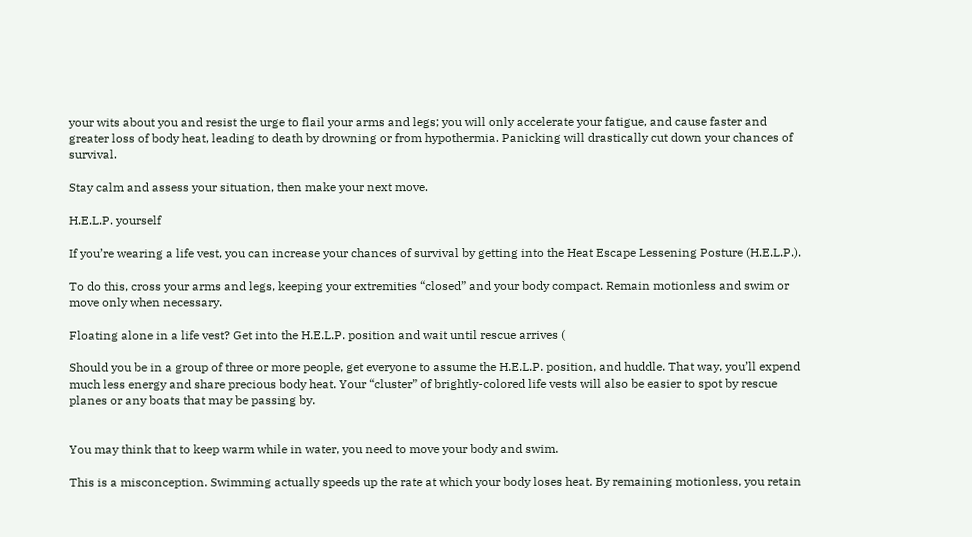your wits about you and resist the urge to flail your arms and legs; you will only accelerate your fatigue, and cause faster and greater loss of body heat, leading to death by drowning or from hypothermia. Panicking will drastically cut down your chances of survival.

Stay calm and assess your situation, then make your next move.

H.E.L.P. yourself

If you’re wearing a life vest, you can increase your chances of survival by getting into the Heat Escape Lessening Posture (H.E.L.P.).

To do this, cross your arms and legs, keeping your extremities “closed” and your body compact. Remain motionless and swim or move only when necessary.

Floating alone in a life vest? Get into the H.E.L.P. position and wait until rescue arrives (

Should you be in a group of three or more people, get everyone to assume the H.E.L.P. position, and huddle. That way, you’ll expend much less energy and share precious body heat. Your “cluster” of brightly-colored life vests will also be easier to spot by rescue planes or any boats that may be passing by.


You may think that to keep warm while in water, you need to move your body and swim.

This is a misconception. Swimming actually speeds up the rate at which your body loses heat. By remaining motionless, you retain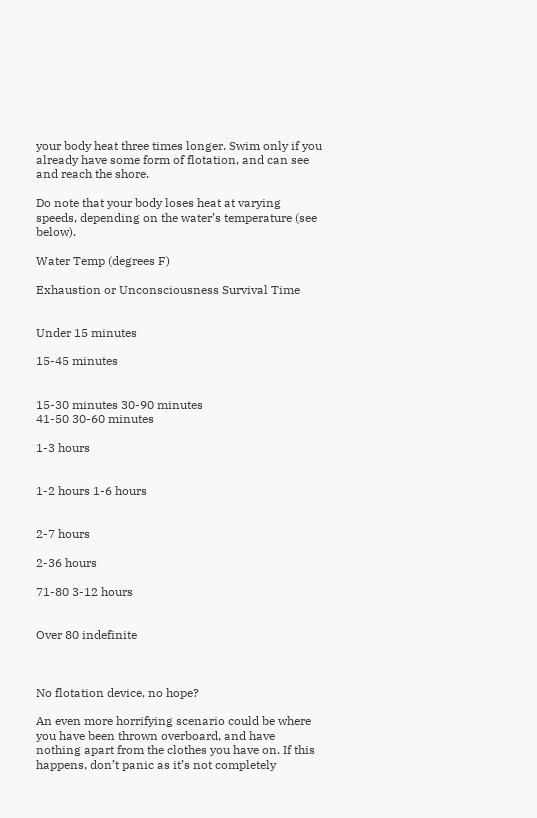your body heat three times longer. Swim only if you already have some form of flotation, and can see and reach the shore.

Do note that your body loses heat at varying speeds, depending on the water’s temperature (see below).

Water Temp (degrees F)

Exhaustion or Unconsciousness Survival Time


Under 15 minutes

15-45 minutes


15-30 minutes 30-90 minutes
41-50 30-60 minutes

1-3 hours


1-2 hours 1-6 hours


2-7 hours

2-36 hours

71-80 3-12 hours


Over 80 indefinite



No flotation device, no hope?

An even more horrifying scenario could be where you have been thrown overboard, and have nothing apart from the clothes you have on. If this happens, don’t panic as it’s not completely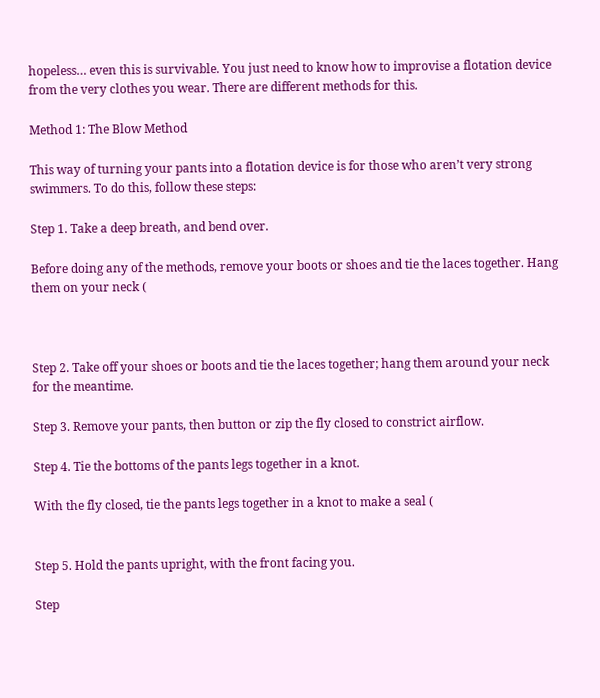hopeless… even this is survivable. You just need to know how to improvise a flotation device from the very clothes you wear. There are different methods for this.

Method 1: The Blow Method

This way of turning your pants into a flotation device is for those who aren’t very strong swimmers. To do this, follow these steps:

Step 1. Take a deep breath, and bend over.

Before doing any of the methods, remove your boots or shoes and tie the laces together. Hang them on your neck (



Step 2. Take off your shoes or boots and tie the laces together; hang them around your neck for the meantime.

Step 3. Remove your pants, then button or zip the fly closed to constrict airflow.

Step 4. Tie the bottoms of the pants legs together in a knot.

With the fly closed, tie the pants legs together in a knot to make a seal (


Step 5. Hold the pants upright, with the front facing you.

Step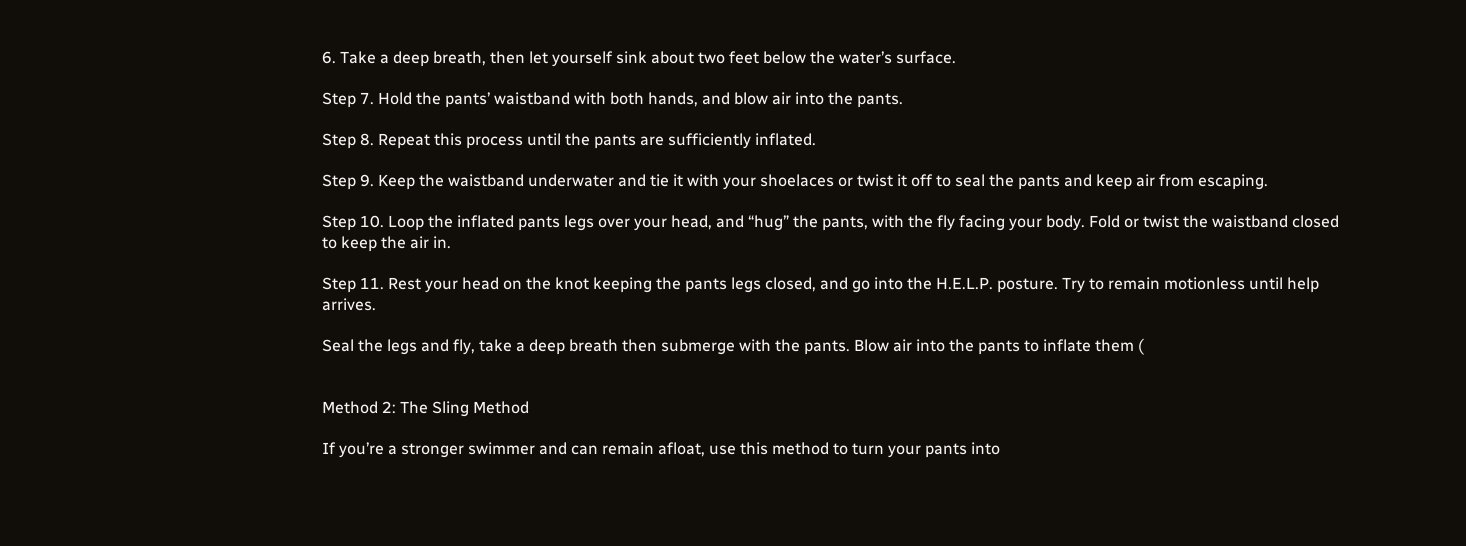6. Take a deep breath, then let yourself sink about two feet below the water’s surface.

Step 7. Hold the pants’ waistband with both hands, and blow air into the pants.

Step 8. Repeat this process until the pants are sufficiently inflated.

Step 9. Keep the waistband underwater and tie it with your shoelaces or twist it off to seal the pants and keep air from escaping.

Step 10. Loop the inflated pants legs over your head, and “hug” the pants, with the fly facing your body. Fold or twist the waistband closed to keep the air in.

Step 11. Rest your head on the knot keeping the pants legs closed, and go into the H.E.L.P. posture. Try to remain motionless until help arrives.

Seal the legs and fly, take a deep breath then submerge with the pants. Blow air into the pants to inflate them (


Method 2: The Sling Method

If you’re a stronger swimmer and can remain afloat, use this method to turn your pants into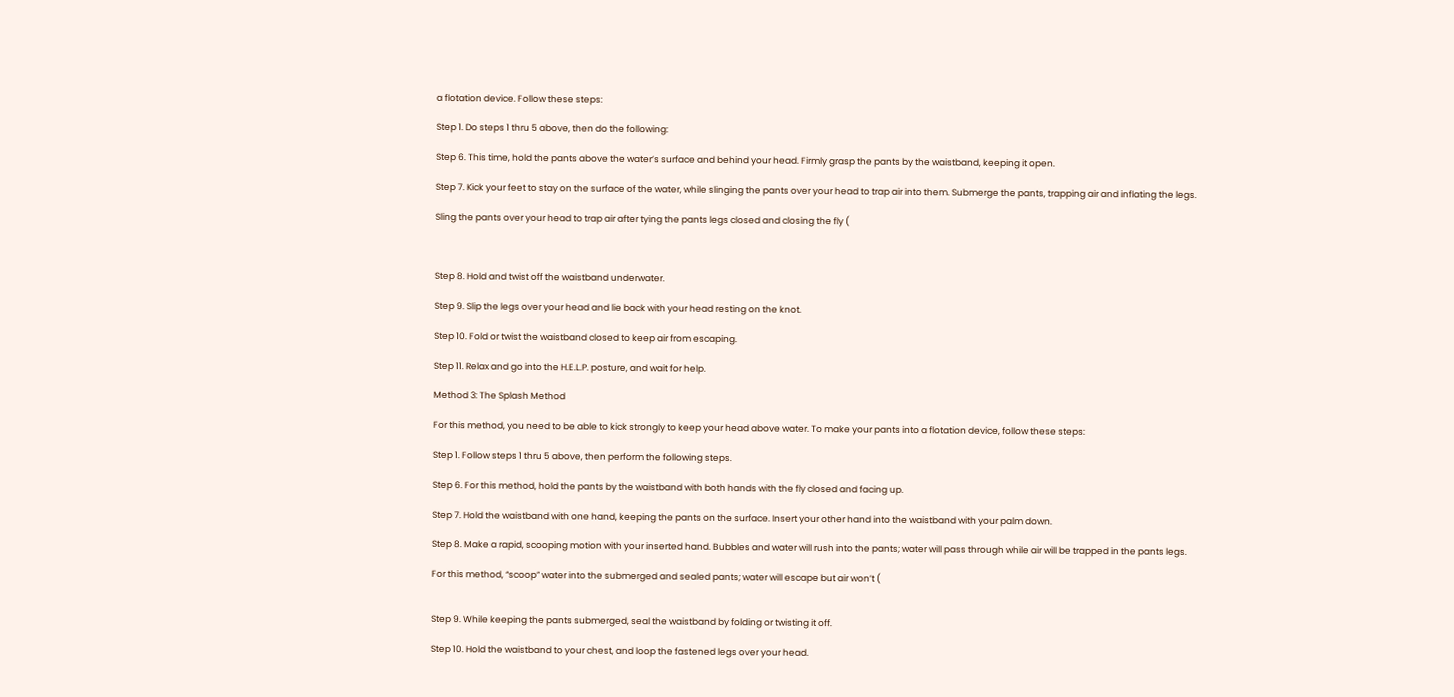a flotation device. Follow these steps:

Step 1. Do steps 1 thru 5 above, then do the following:

Step 6. This time, hold the pants above the water’s surface and behind your head. Firmly grasp the pants by the waistband, keeping it open.

Step 7. Kick your feet to stay on the surface of the water, while slinging the pants over your head to trap air into them. Submerge the pants, trapping air and inflating the legs.

Sling the pants over your head to trap air after tying the pants legs closed and closing the fly (



Step 8. Hold and twist off the waistband underwater.

Step 9. Slip the legs over your head and lie back with your head resting on the knot.

Step 10. Fold or twist the waistband closed to keep air from escaping.

Step 11. Relax and go into the H.E.L.P. posture, and wait for help.

Method 3: The Splash Method

For this method, you need to be able to kick strongly to keep your head above water. To make your pants into a flotation device, follow these steps:

Step 1. Follow steps 1 thru 5 above, then perform the following steps.

Step 6. For this method, hold the pants by the waistband with both hands with the fly closed and facing up.

Step 7. Hold the waistband with one hand, keeping the pants on the surface. Insert your other hand into the waistband with your palm down.

Step 8. Make a rapid, scooping motion with your inserted hand. Bubbles and water will rush into the pants; water will pass through while air will be trapped in the pants legs.

For this method, “scoop” water into the submerged and sealed pants; water will escape but air won’t (


Step 9. While keeping the pants submerged, seal the waistband by folding or twisting it off.

Step 10. Hold the waistband to your chest, and loop the fastened legs over your head.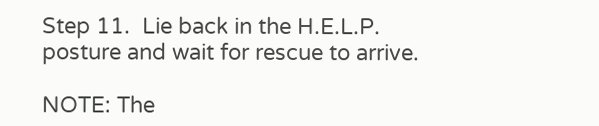Step 11.  Lie back in the H.E.L.P. posture and wait for rescue to arrive.

NOTE: The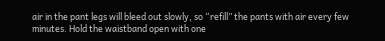air in the pant legs will bleed out slowly, so “refill” the pants with air every few minutes. Hold the waistband open with one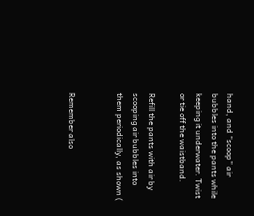hand, and “scoop” air bubbles into the pants while keeping it underwater. Twist or tie off the waistband.

Refill the pants with air by scooping air bubbles into them periodically, as shown (


Remember also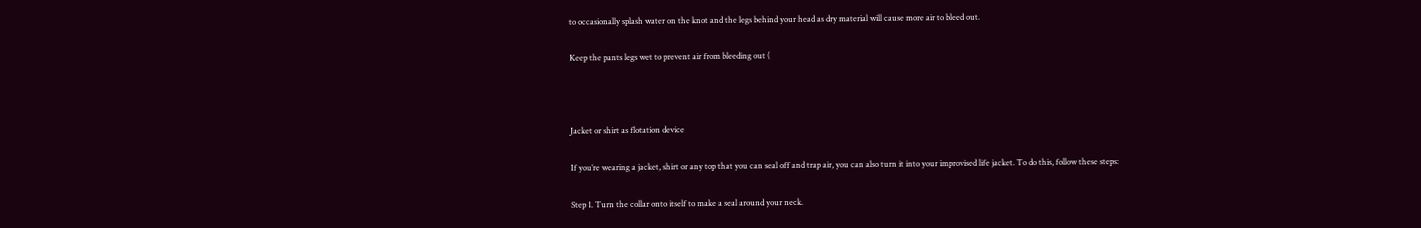to occasionally splash water on the knot and the legs behind your head as dry material will cause more air to bleed out.

Keep the pants legs wet to prevent air from bleeding out (



Jacket or shirt as flotation device

If you’re wearing a jacket, shirt or any top that you can seal off and trap air, you can also turn it into your improvised life jacket. To do this, follow these steps:

Step 1. Turn the collar onto itself to make a seal around your neck.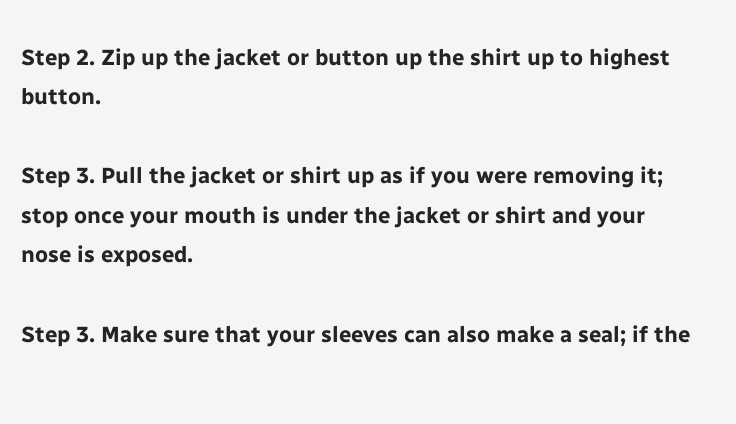Step 2. Zip up the jacket or button up the shirt up to highest button.

Step 3. Pull the jacket or shirt up as if you were removing it; stop once your mouth is under the jacket or shirt and your nose is exposed.

Step 3. Make sure that your sleeves can also make a seal; if the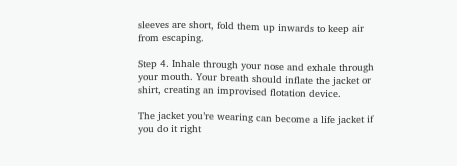sleeves are short, fold them up inwards to keep air from escaping.

Step 4. Inhale through your nose and exhale through your mouth. Your breath should inflate the jacket or shirt, creating an improvised flotation device.

The jacket you’re wearing can become a life jacket if you do it right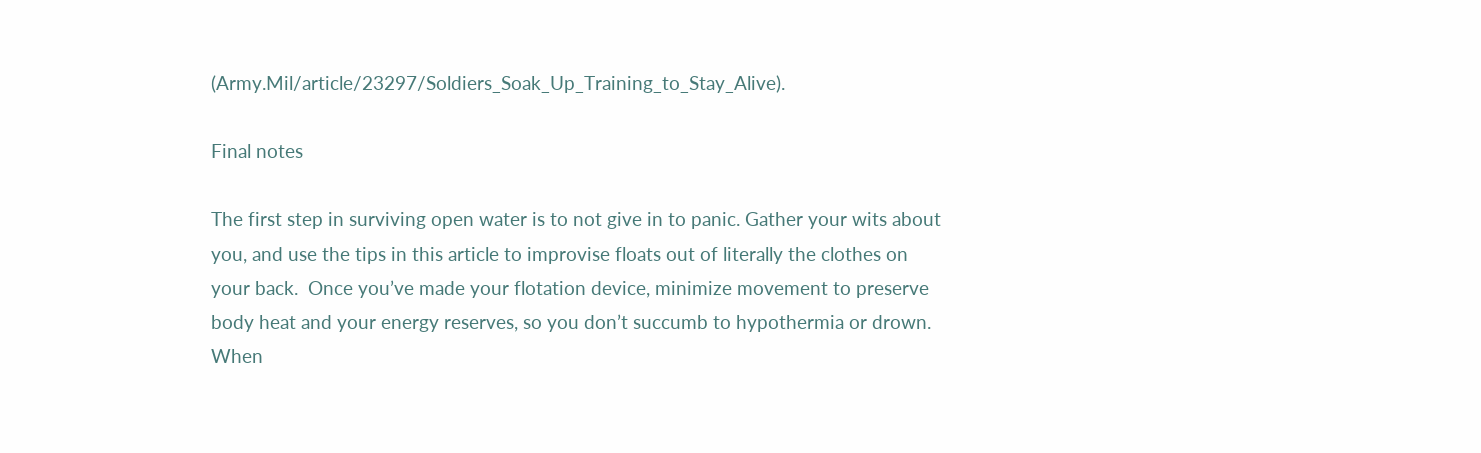(Army.Mil/article/23297/Soldiers_Soak_Up_Training_to_Stay_Alive).

Final notes

The first step in surviving open water is to not give in to panic. Gather your wits about you, and use the tips in this article to improvise floats out of literally the clothes on your back.  Once you’ve made your flotation device, minimize movement to preserve body heat and your energy reserves, so you don’t succumb to hypothermia or drown. When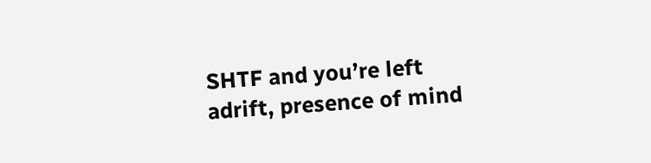SHTF and you’re left adrift, presence of mind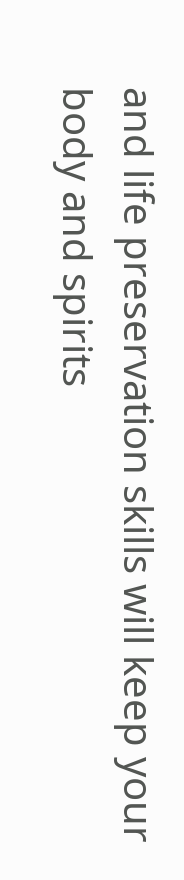and life preservation skills will keep your body and spirits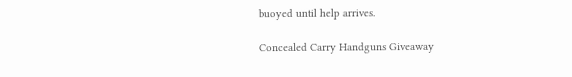buoyed until help arrives.

Concealed Carry Handguns Giveaway